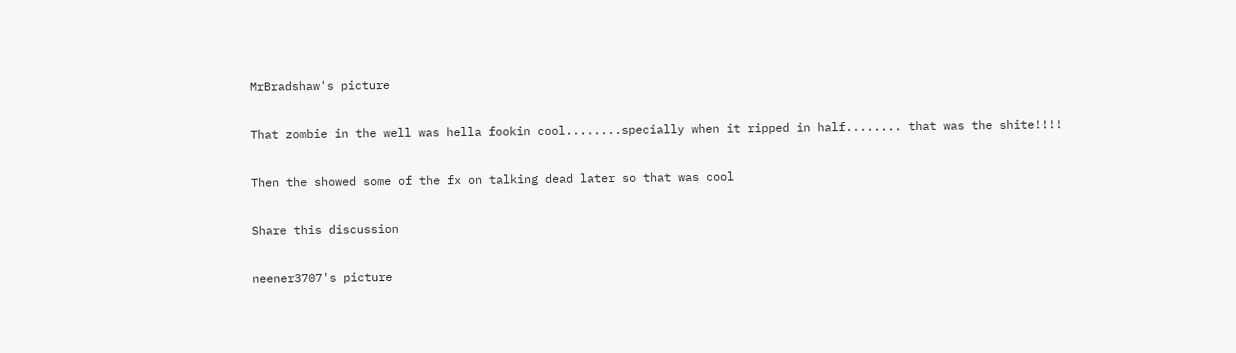MrBradshaw's picture

That zombie in the well was hella fookin cool........specially when it ripped in half........ that was the shite!!!!

Then the showed some of the fx on talking dead later so that was cool

Share this discussion

neener3707's picture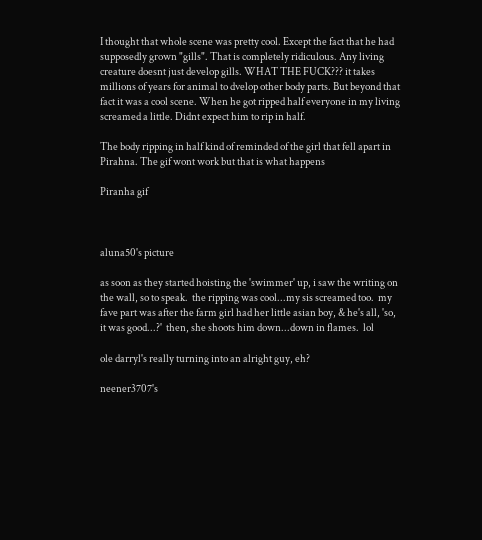I thought that whole scene was pretty cool. Except the fact that he had supposedly grown "gills". That is completely ridiculous. Any living creature doesnt just develop gills. WHAT THE FUCK??? it takes millions of years for animal to dvelop other body parts. But beyond that fact it was a cool scene. When he got ripped half everyone in my living screamed a little. Didnt expect him to rip in half.

The body ripping in half kind of reminded of the girl that fell apart in Pirahna. The gif wont work but that is what happens

Piranha gif



aluna50's picture

as soon as they started hoisting the 'swimmer' up, i saw the writing on the wall, so to speak.  the ripping was cool...my sis screamed too.  my fave part was after the farm girl had her little asian boy, & he's all, 'so, it was good...?'  then, she shoots him down...down in flames.  lol

ole darryl's really turning into an alright guy, eh?

neener3707's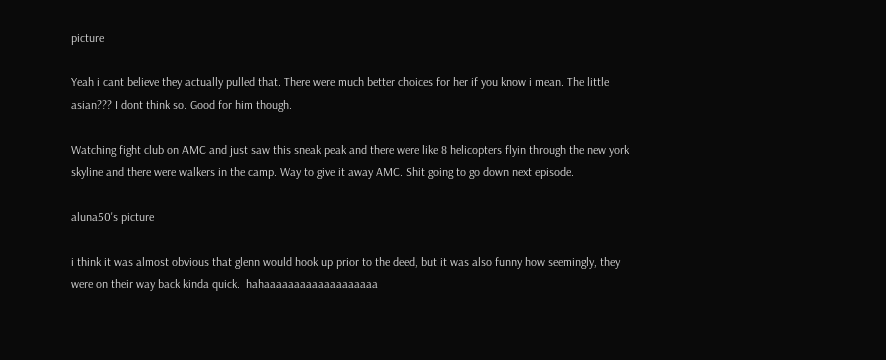picture

Yeah i cant believe they actually pulled that. There were much better choices for her if you know i mean. The little asian??? I dont think so. Good for him though.

Watching fight club on AMC and just saw this sneak peak and there were like 8 helicopters flyin through the new york skyline and there were walkers in the camp. Way to give it away AMC. Shit going to go down next episode.

aluna50's picture

i think it was almost obvious that glenn would hook up prior to the deed, but it was also funny how seemingly, they were on their way back kinda quick.  hahaaaaaaaaaaaaaaaaaaa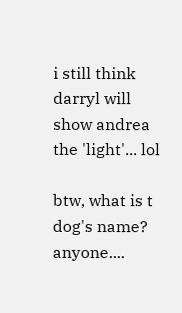i still think darryl will show andrea the 'light'... lol

btw, what is t dog's name?  anyone....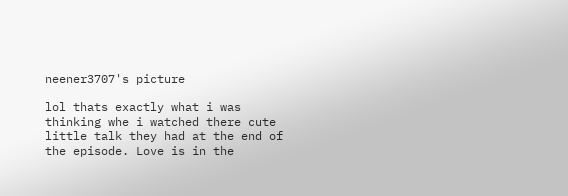neener3707's picture

lol thats exactly what i was thinking whe i watched there cute little talk they had at the end of the episode. Love is in the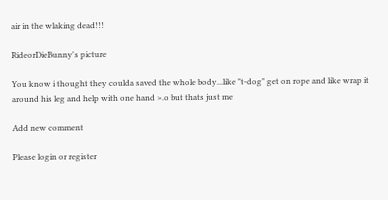air in the wlaking dead!!!

RideorDieBunny's picture

You know i thought they coulda saved the whole body...like "t-dog" get on rope and like wrap it around his leg and help with one hand >.o but thats just me

Add new comment

Please login or register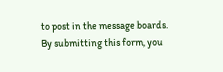to post in the message boards.
By submitting this form, you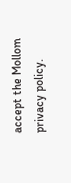accept the Mollom privacy policy.